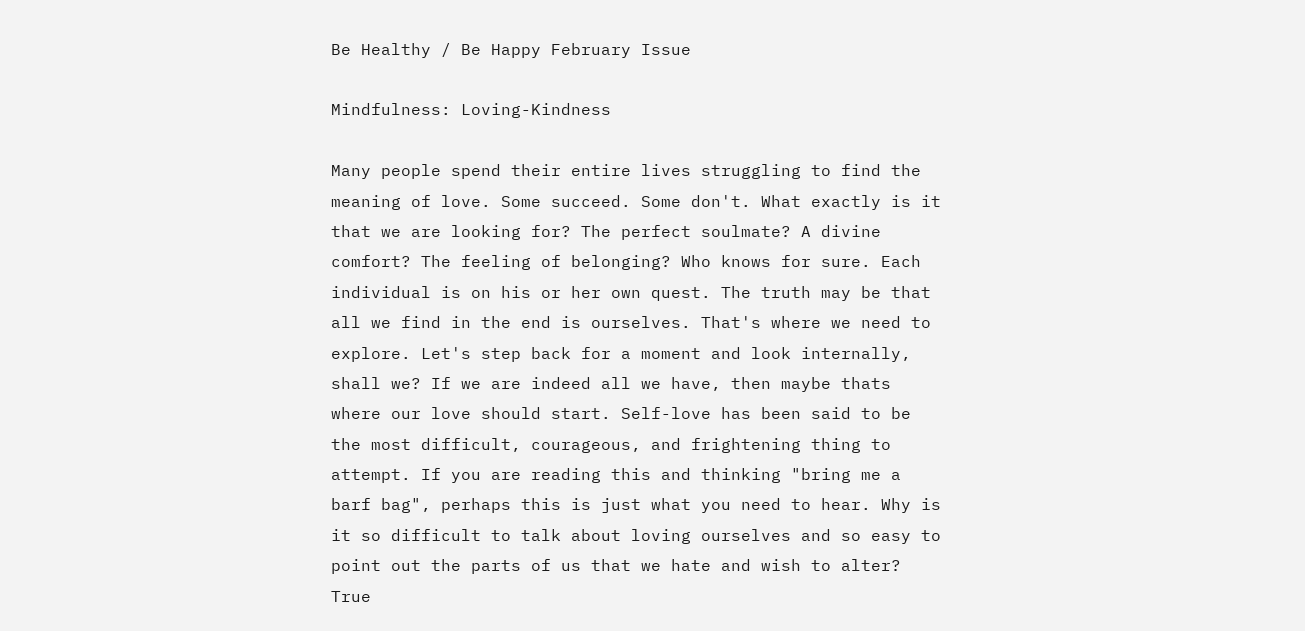Be Healthy / Be Happy February Issue

Mindfulness: Loving-Kindness

Many people spend their entire lives struggling to find the meaning of love. Some succeed. Some don't. What exactly is it that we are looking for? The perfect soulmate? A divine comfort? The feeling of belonging? Who knows for sure. Each individual is on his or her own quest. The truth may be that all we find in the end is ourselves. That's where we need to explore. Let's step back for a moment and look internally, shall we? If we are indeed all we have, then maybe thats where our love should start. Self-love has been said to be the most difficult, courageous, and frightening thing to attempt. If you are reading this and thinking "bring me a barf bag", perhaps this is just what you need to hear. Why is it so difficult to talk about loving ourselves and so easy to point out the parts of us that we hate and wish to alter? True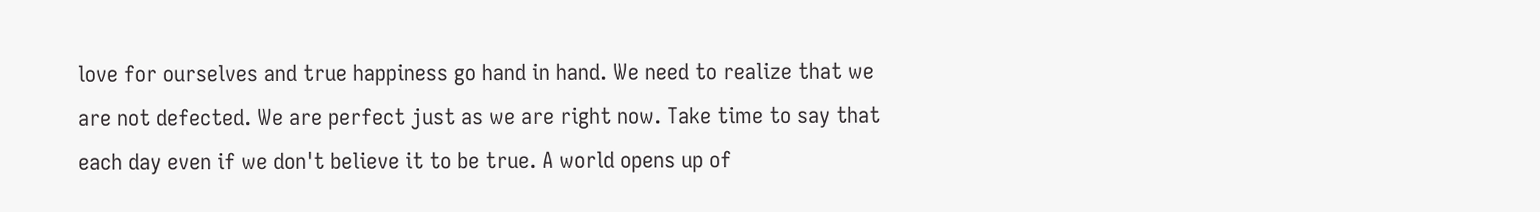love for ourselves and true happiness go hand in hand. We need to realize that we are not defected. We are perfect just as we are right now. Take time to say that each day even if we don't believe it to be true. A world opens up of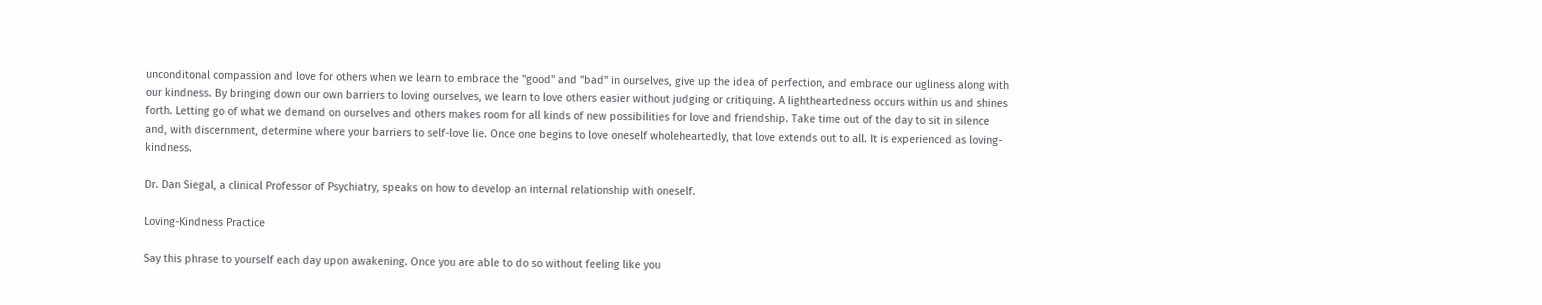unconditonal compassion and love for others when we learn to embrace the "good" and "bad" in ourselves, give up the idea of perfection, and embrace our ugliness along with our kindness. By bringing down our own barriers to loving ourselves, we learn to love others easier without judging or critiquing. A lightheartedness occurs within us and shines forth. Letting go of what we demand on ourselves and others makes room for all kinds of new possibilities for love and friendship. Take time out of the day to sit in silence and, with discernment, determine where your barriers to self-love lie. Once one begins to love oneself wholeheartedly, that love extends out to all. It is experienced as loving-kindness.

Dr. Dan Siegal, a clinical Professor of Psychiatry, speaks on how to develop an internal relationship with oneself.

Loving-Kindness Practice

Say this phrase to yourself each day upon awakening. Once you are able to do so without feeling like you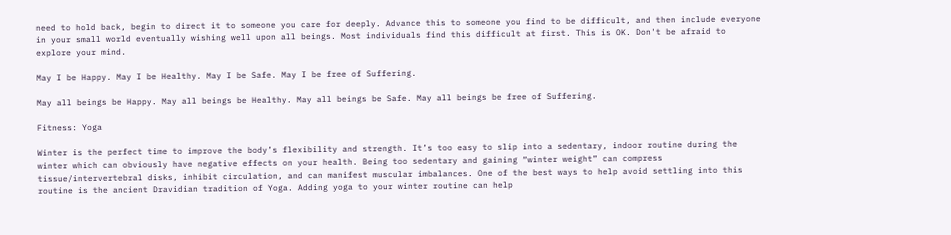need to hold back, begin to direct it to someone you care for deeply. Advance this to someone you find to be difficult, and then include everyone in your small world eventually wishing well upon all beings. Most individuals find this difficult at first. This is OK. Don't be afraid to explore your mind.

May I be Happy. May I be Healthy. May I be Safe. May I be free of Suffering.

May all beings be Happy. May all beings be Healthy. May all beings be Safe. May all beings be free of Suffering.

Fitness: Yoga

Winter is the perfect time to improve the body’s flexibility and strength. It’s too easy to slip into a sedentary, indoor routine during the winter which can obviously have negative effects on your health. Being too sedentary and gaining “winter weight” can compress tissue/intervertebral disks, inhibit circulation, and can manifest muscular imbalances. One of the best ways to help avoid settling into this routine is the ancient Dravidian tradition of Yoga. Adding yoga to your winter routine can help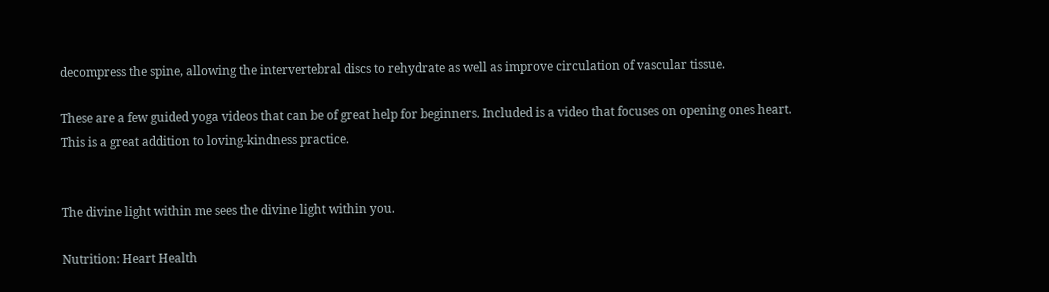decompress the spine, allowing the intervertebral discs to rehydrate as well as improve circulation of vascular tissue.

These are a few guided yoga videos that can be of great help for beginners. Included is a video that focuses on opening ones heart. This is a great addition to loving-kindness practice.


The divine light within me sees the divine light within you.

Nutrition: Heart Health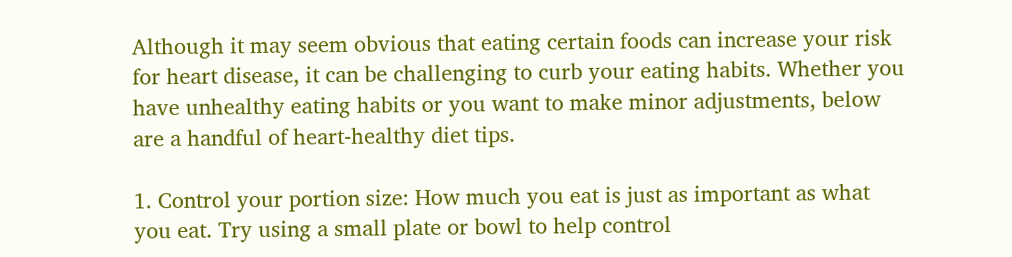Although it may seem obvious that eating certain foods can increase your risk for heart disease, it can be challenging to curb your eating habits. Whether you have unhealthy eating habits or you want to make minor adjustments, below are a handful of heart-healthy diet tips.

1. Control your portion size: How much you eat is just as important as what you eat. Try using a small plate or bowl to help control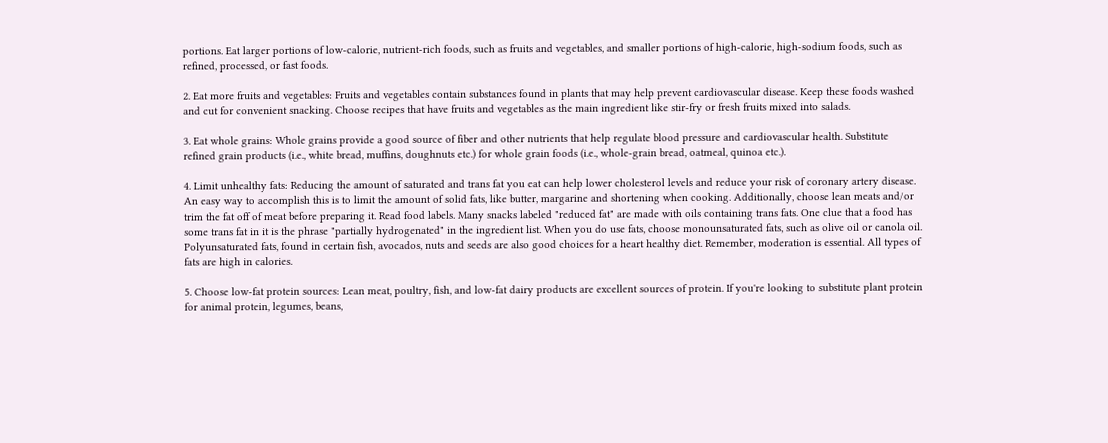portions. Eat larger portions of low-calorie, nutrient-rich foods, such as fruits and vegetables, and smaller portions of high-calorie, high-sodium foods, such as refined, processed, or fast foods.

2. Eat more fruits and vegetables: Fruits and vegetables contain substances found in plants that may help prevent cardiovascular disease. Keep these foods washed and cut for convenient snacking. Choose recipes that have fruits and vegetables as the main ingredient like stir-fry or fresh fruits mixed into salads.

3. Eat whole grains: Whole grains provide a good source of fiber and other nutrients that help regulate blood pressure and cardiovascular health. Substitute refined grain products (i.e., white bread, muffins, doughnuts etc.) for whole grain foods (i.e., whole-grain bread, oatmeal, quinoa etc.).

4. Limit unhealthy fats: Reducing the amount of saturated and trans fat you eat can help lower cholesterol levels and reduce your risk of coronary artery disease. An easy way to accomplish this is to limit the amount of solid fats, like butter, margarine and shortening when cooking. Additionally, choose lean meats and/or trim the fat off of meat before preparing it. Read food labels. Many snacks labeled "reduced fat" are made with oils containing trans fats. One clue that a food has some trans fat in it is the phrase "partially hydrogenated" in the ingredient list. When you do use fats, choose monounsaturated fats, such as olive oil or canola oil. Polyunsaturated fats, found in certain fish, avocados, nuts and seeds are also good choices for a heart healthy diet. Remember, moderation is essential. All types of fats are high in calories.

5. Choose low-fat protein sources: Lean meat, poultry, fish, and low-fat dairy products are excellent sources of protein. If you're looking to substitute plant protein for animal protein, legumes, beans,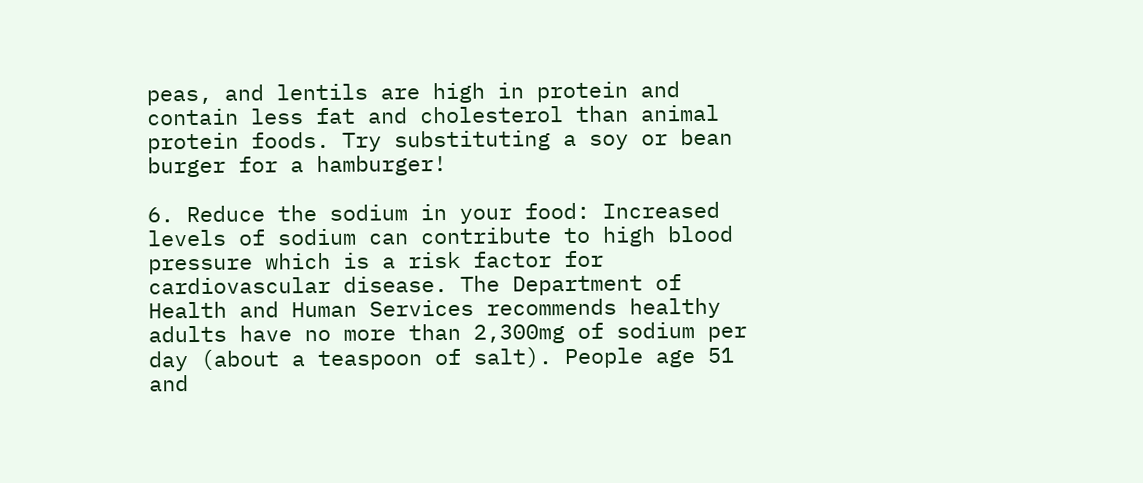peas, and lentils are high in protein and contain less fat and cholesterol than animal protein foods. Try substituting a soy or bean burger for a hamburger!

6. Reduce the sodium in your food: Increased levels of sodium can contribute to high blood pressure which is a risk factor for cardiovascular disease. The Department of Health and Human Services recommends healthy adults have no more than 2,300mg of sodium per day (about a teaspoon of salt). People age 51 and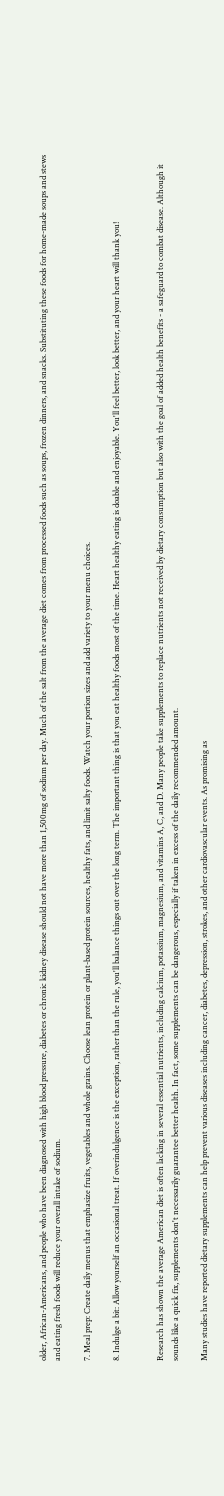older, African-Americans, and people who have been diagnosed with high blood pressure, diabetes or chronic kidney disease should not have more than 1,500mg of sodium per day. Much of the salt from the average diet comes from processed foods such as soups, frozen dinners, and snacks. Substituting these foods for home-made soups and stews and eating fresh foods will reduce your overall intake of sodium.

7. Meal prep: Create daily menus that emphasize fruits, vegetables and whole grains. Choose lean protein or plant-based protein sources, healthy fats, and limit salty foods. Watch your portion sizes and add variety to your menu choices.

8. Indulge a bit: Allow yourself an occasional treat. If overindulgence is the exception, rather than the rule, you'll balance things out over the long term. The important thing is that you eat healthy foods most of the time. Heart healthy eating is doable and enjoyable. You'll feel better, look better, and your heart will thank you!


Research has shown the average American diet is often lacking in several essential nutrients, including calcium, potassium, magnesium, and vitamins A, C, and D. Many people take supplements to replace nutrients not received by dietary consumption but also with the goal of added health benefits - a safeguard to combat disease. Although it sounds like a quick fix, supplements don't necessarily guarantee better health. In fact, some supplements can be dangerous, especially if taken in excess of the daily recommended amount.

Many studies have reported dietary supplements can help prevent various diseases including cancer, diabetes, depression, strokes, and other cardiovascular events. As promising as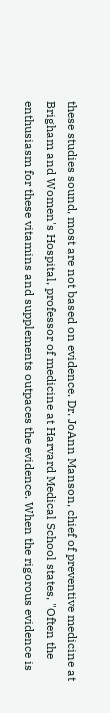these studies sound, most are not based on evidence. Dr. JoAnn Manson, chief of preventive medicine at Brigham and Women's Hospital, professor of medicine at Harvard Medical School states, "Often the enthusiasm for these vitamins and supplements outpaces the evidence. When the rigorous evidence is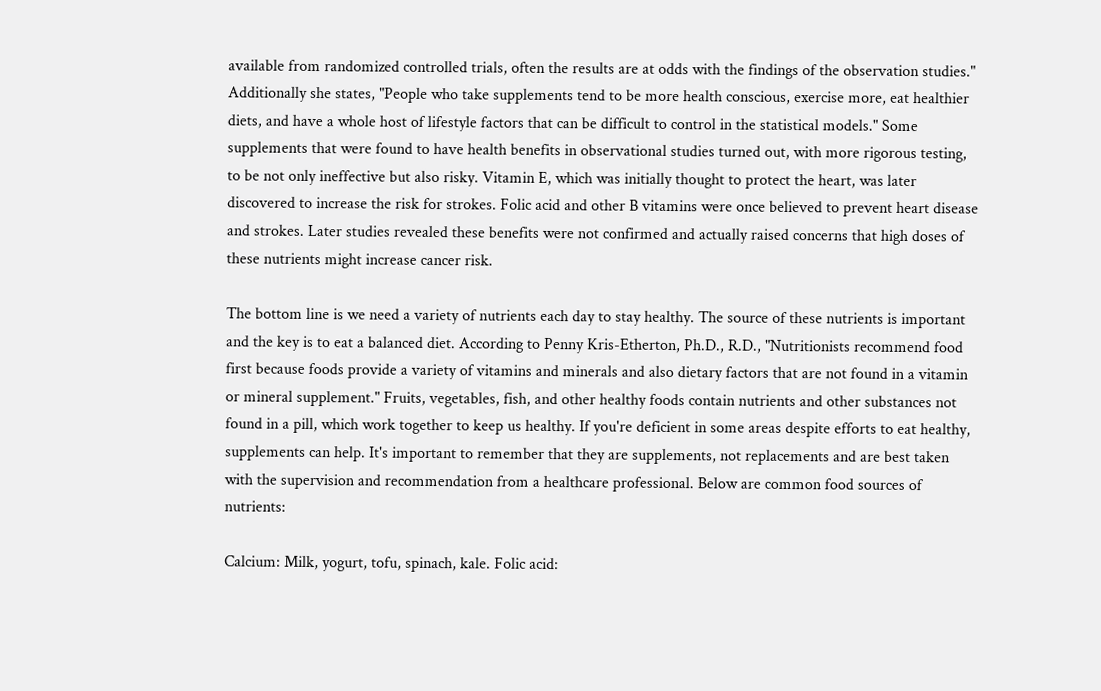available from randomized controlled trials, often the results are at odds with the findings of the observation studies." Additionally she states, "People who take supplements tend to be more health conscious, exercise more, eat healthier diets, and have a whole host of lifestyle factors that can be difficult to control in the statistical models." Some supplements that were found to have health benefits in observational studies turned out, with more rigorous testing, to be not only ineffective but also risky. Vitamin E, which was initially thought to protect the heart, was later discovered to increase the risk for strokes. Folic acid and other B vitamins were once believed to prevent heart disease and strokes. Later studies revealed these benefits were not confirmed and actually raised concerns that high doses of these nutrients might increase cancer risk.

The bottom line is we need a variety of nutrients each day to stay healthy. The source of these nutrients is important and the key is to eat a balanced diet. According to Penny Kris-Etherton, Ph.D., R.D., "Nutritionists recommend food first because foods provide a variety of vitamins and minerals and also dietary factors that are not found in a vitamin or mineral supplement." Fruits, vegetables, fish, and other healthy foods contain nutrients and other substances not found in a pill, which work together to keep us healthy. If you're deficient in some areas despite efforts to eat healthy, supplements can help. It's important to remember that they are supplements, not replacements and are best taken with the supervision and recommendation from a healthcare professional. Below are common food sources of nutrients:

Calcium: Milk, yogurt, tofu, spinach, kale. Folic acid: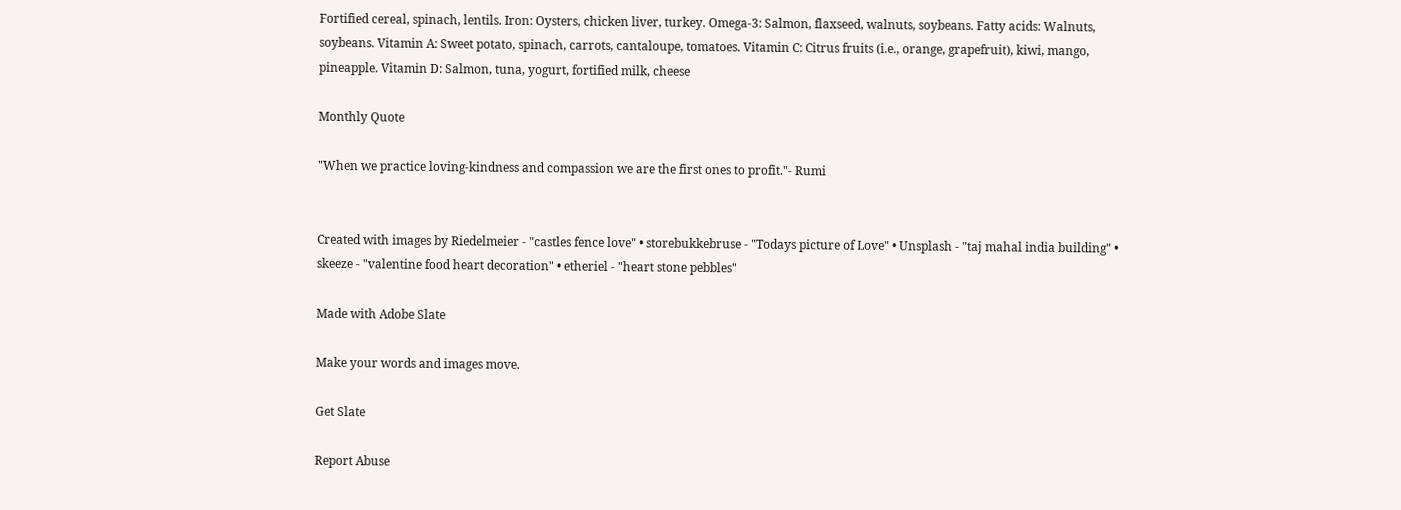Fortified cereal, spinach, lentils. Iron: Oysters, chicken liver, turkey. Omega-3: Salmon, flaxseed, walnuts, soybeans. Fatty acids: Walnuts, soybeans. Vitamin A: Sweet potato, spinach, carrots, cantaloupe, tomatoes. Vitamin C: Citrus fruits (i.e., orange, grapefruit), kiwi, mango, pineapple. Vitamin D: Salmon, tuna, yogurt, fortified milk, cheese

Monthly Quote

"When we practice loving-kindness and compassion we are the first ones to profit."- Rumi


Created with images by Riedelmeier - "castles fence love" • storebukkebruse - "Todays picture of Love" • Unsplash - "taj mahal india building" • skeeze - "valentine food heart decoration" • etheriel - "heart stone pebbles"

Made with Adobe Slate

Make your words and images move.

Get Slate

Report Abuse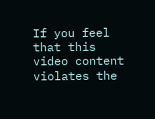If you feel that this video content violates the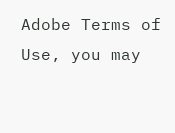Adobe Terms of Use, you may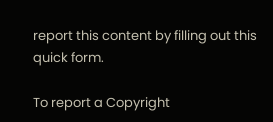report this content by filling out this quick form.

To report a Copyright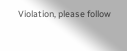Violation, please follow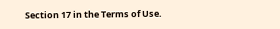Section 17 in the Terms of Use.